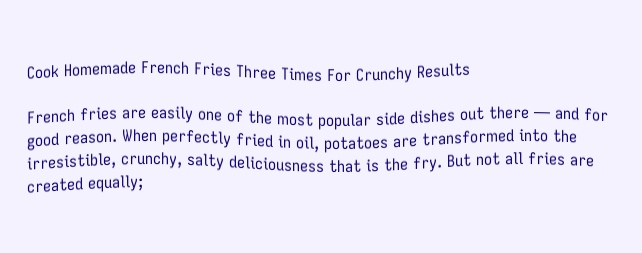Cook Homemade French Fries Three Times For Crunchy Results

French fries are easily one of the most popular side dishes out there — and for good reason. When perfectly fried in oil, potatoes are transformed into the irresistible, crunchy, salty deliciousness that is the fry. But not all fries are created equally;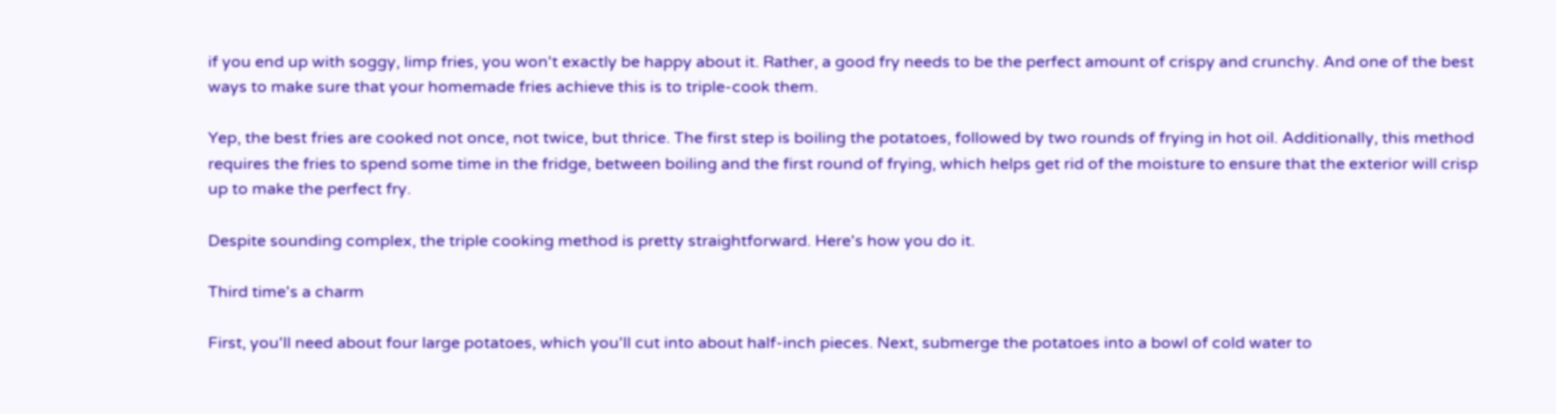if you end up with soggy, limp fries, you won't exactly be happy about it. Rather, a good fry needs to be the perfect amount of crispy and crunchy. And one of the best ways to make sure that your homemade fries achieve this is to triple-cook them.

Yep, the best fries are cooked not once, not twice, but thrice. The first step is boiling the potatoes, followed by two rounds of frying in hot oil. Additionally, this method requires the fries to spend some time in the fridge, between boiling and the first round of frying, which helps get rid of the moisture to ensure that the exterior will crisp up to make the perfect fry.

Despite sounding complex, the triple cooking method is pretty straightforward. Here's how you do it.

Third time's a charm

First, you'll need about four large potatoes, which you'll cut into about half-inch pieces. Next, submerge the potatoes into a bowl of cold water to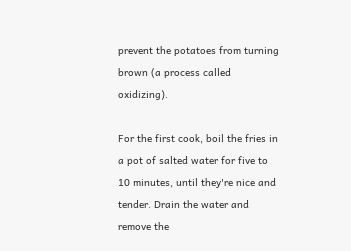prevent the potatoes from turning brown (a process called oxidizing).

For the first cook, boil the fries in a pot of salted water for five to 10 minutes, until they're nice and tender. Drain the water and remove the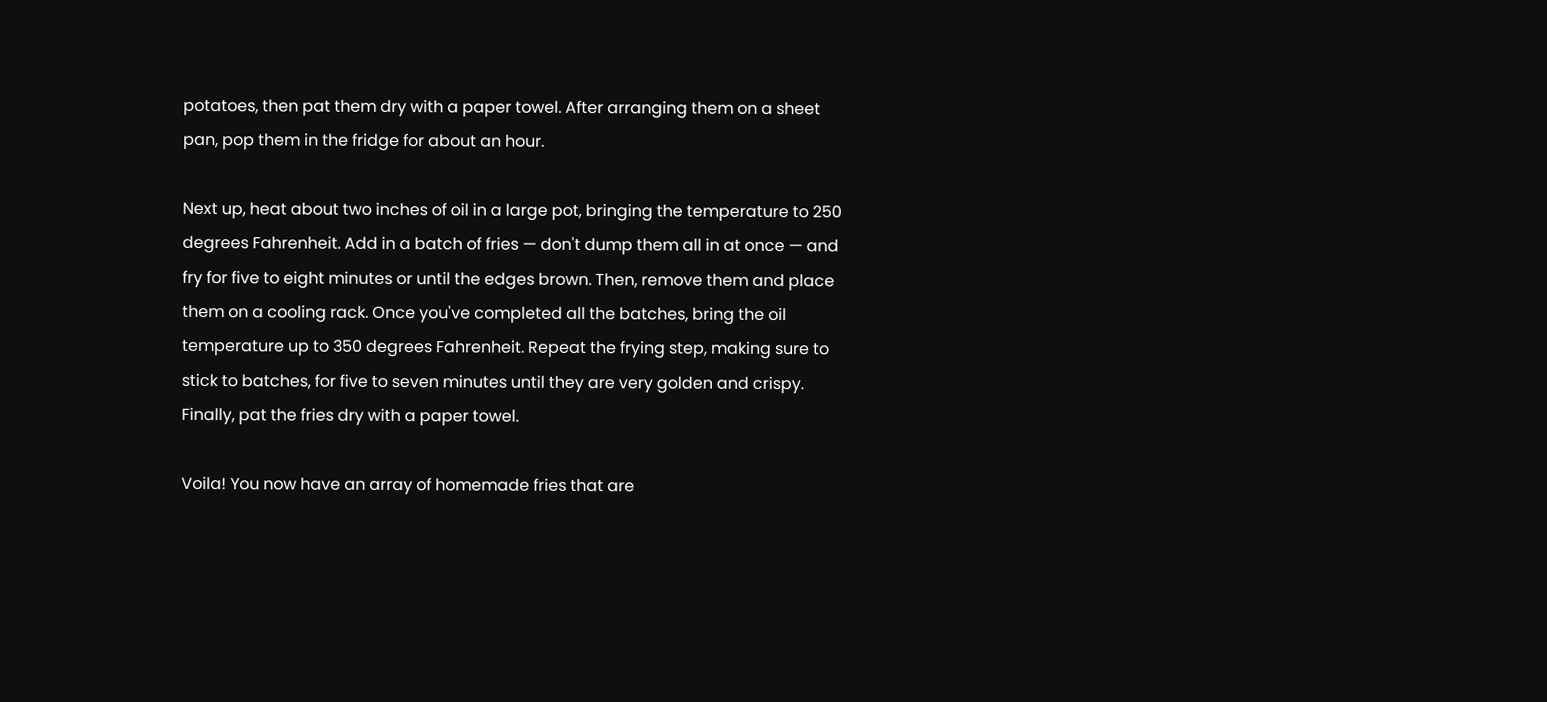potatoes, then pat them dry with a paper towel. After arranging them on a sheet pan, pop them in the fridge for about an hour.

Next up, heat about two inches of oil in a large pot, bringing the temperature to 250 degrees Fahrenheit. Add in a batch of fries — don't dump them all in at once — and fry for five to eight minutes or until the edges brown. Then, remove them and place them on a cooling rack. Once you've completed all the batches, bring the oil temperature up to 350 degrees Fahrenheit. Repeat the frying step, making sure to stick to batches, for five to seven minutes until they are very golden and crispy. Finally, pat the fries dry with a paper towel.

Voila! You now have an array of homemade fries that are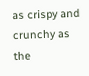as crispy and crunchy as the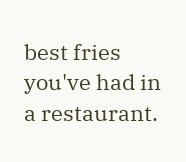best fries you've had in a restaurant.